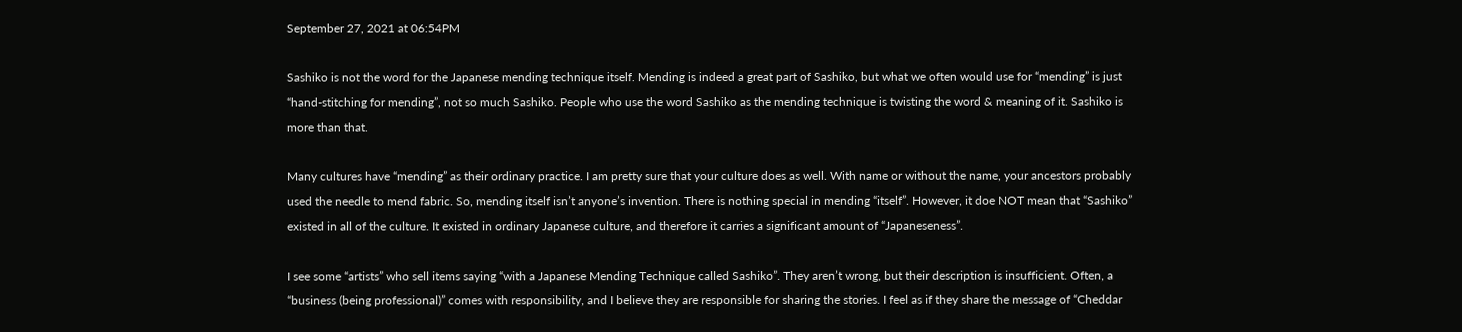September 27, 2021 at 06:54PM

Sashiko is not the word for the Japanese mending technique itself. Mending is indeed a great part of Sashiko, but what we often would use for “mending” is just “hand-stitching for mending”, not so much Sashiko. People who use the word Sashiko as the mending technique is twisting the word & meaning of it. Sashiko is more than that.

Many cultures have “mending” as their ordinary practice. I am pretty sure that your culture does as well. With name or without the name, your ancestors probably used the needle to mend fabric. So, mending itself isn’t anyone’s invention. There is nothing special in mending “itself”. However, it doe NOT mean that “Sashiko” existed in all of the culture. It existed in ordinary Japanese culture, and therefore it carries a significant amount of “Japaneseness”.

I see some “artists” who sell items saying “with a Japanese Mending Technique called Sashiko”. They aren’t wrong, but their description is insufficient. Often, a “business (being professional)” comes with responsibility, and I believe they are responsible for sharing the stories. I feel as if they share the message of “Cheddar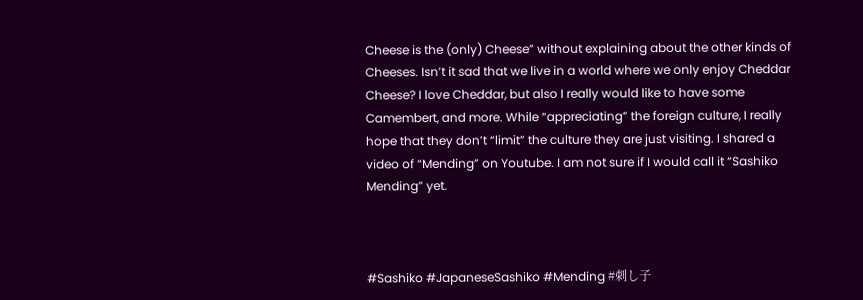Cheese is the (only) Cheese” without explaining about the other kinds of Cheeses. Isn’t it sad that we live in a world where we only enjoy Cheddar Cheese? I love Cheddar, but also I really would like to have some Camembert, and more. While “appreciating” the foreign culture, I really hope that they don’t “limit” the culture they are just visiting. I shared a video of “Mending” on Youtube. I am not sure if I would call it “Sashiko Mending” yet.



#Sashiko #JapaneseSashiko #Mending #刺し子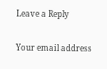Leave a Reply

Your email address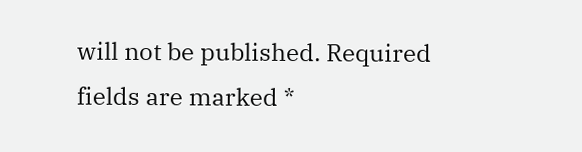will not be published. Required fields are marked *